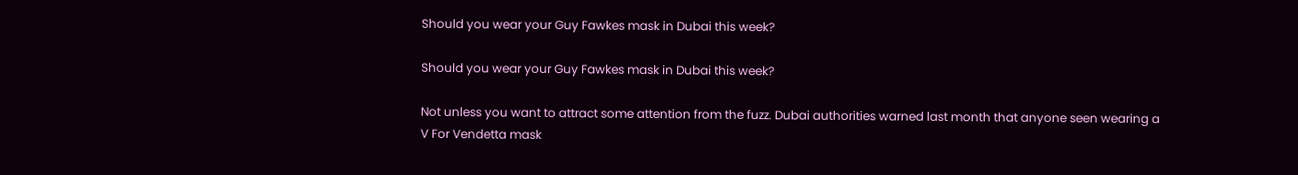Should you wear your Guy Fawkes mask in Dubai this week?

Should you wear your Guy Fawkes mask in Dubai this week?

Not unless you want to attract some attention from the fuzz. Dubai authorities warned last month that anyone seen wearing a V For Vendetta mask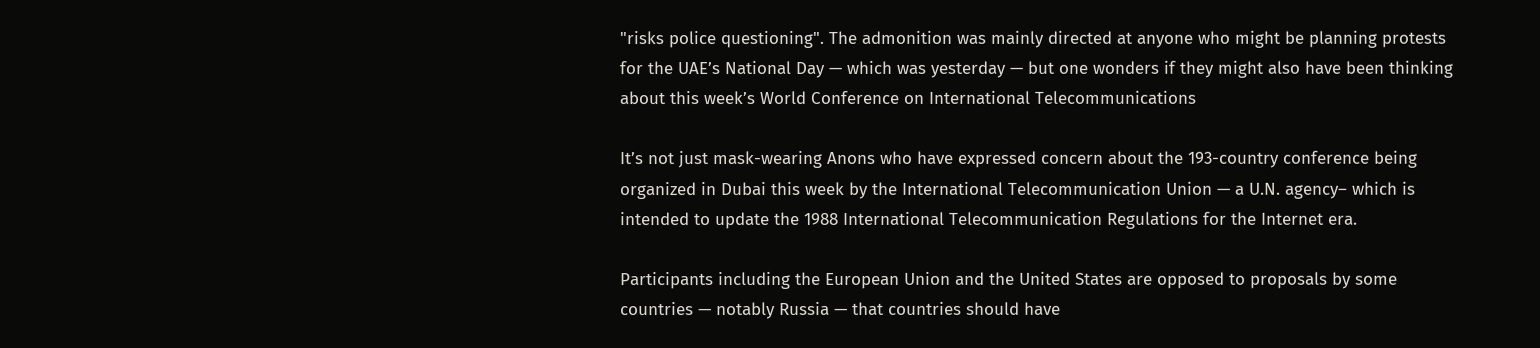"risks police questioning". The admonition was mainly directed at anyone who might be planning protests for the UAE’s National Day — which was yesterday — but one wonders if they might also have been thinking about this week’s World Conference on International Telecommunications

It’s not just mask-wearing Anons who have expressed concern about the 193-country conference being organized in Dubai this week by the International Telecommunication Union — a U.N. agency– which is intended to update the 1988 International Telecommunication Regulations for the Internet era.

Participants including the European Union and the United States are opposed to proposals by some countries — notably Russia — that countries should have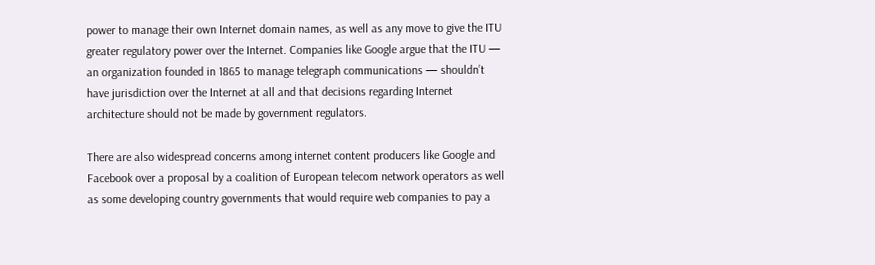power to manage their own Internet domain names, as well as any move to give the ITU greater regulatory power over the Internet. Companies like Google argue that the ITU — an organization founded in 1865 to manage telegraph communications — shouldn’t have jurisdiction over the Internet at all and that decisions regarding Internet architecture should not be made by government regulators.

There are also widespread concerns among internet content producers like Google and Facebook over a proposal by a coalition of European telecom network operators as well as some developing country governments that would require web companies to pay a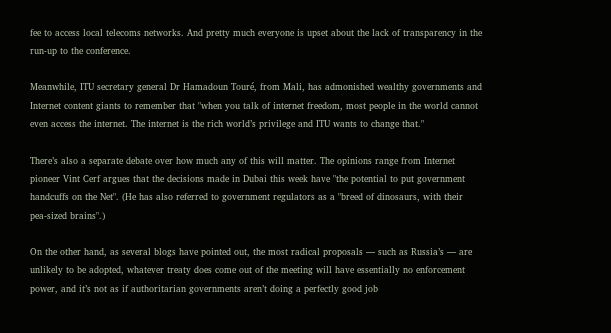fee to access local telecoms networks. And pretty much everyone is upset about the lack of transparency in the run-up to the conference.

Meanwhile, ITU secretary general Dr Hamadoun Touré, from Mali, has admonished wealthy governments and Internet content giants to remember that "when you talk of internet freedom, most people in the world cannot even access the internet. The internet is the rich world’s privilege and ITU wants to change that."

There’s also a separate debate over how much any of this will matter. The opinions range from Internet pioneer Vint Cerf argues that the decisions made in Dubai this week have "the potential to put government handcuffs on the Net". (He has also referred to government regulators as a "breed of dinosaurs, with their pea-sized brains".)

On the other hand, as several blogs have pointed out, the most radical proposals — such as Russia’s — are unlikely to be adopted, whatever treaty does come out of the meeting will have essentially no enforcement power, and it’s not as if authoritarian governments aren’t doing a perfectly good job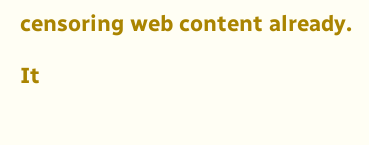censoring web content already.

It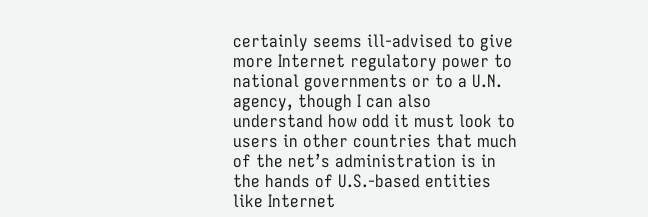certainly seems ill-advised to give more Internet regulatory power to national governments or to a U.N. agency, though I can also understand how odd it must look to users in other countries that much of the net’s administration is in the hands of U.S.-based entities like Internet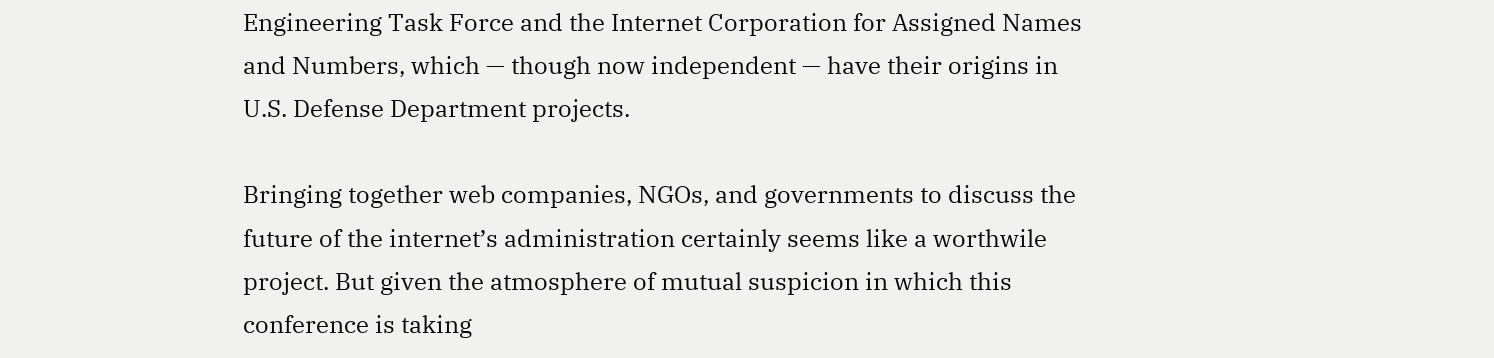Engineering Task Force and the Internet Corporation for Assigned Names and Numbers, which — though now independent — have their origins in U.S. Defense Department projects.

Bringing together web companies, NGOs, and governments to discuss the future of the internet’s administration certainly seems like a worthwile project. But given the atmosphere of mutual suspicion in which this conference is taking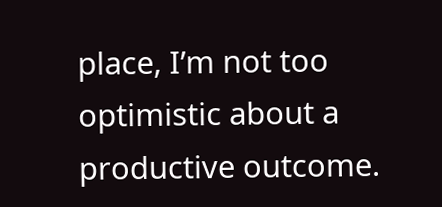place, I’m not too optimistic about a productive outcome.